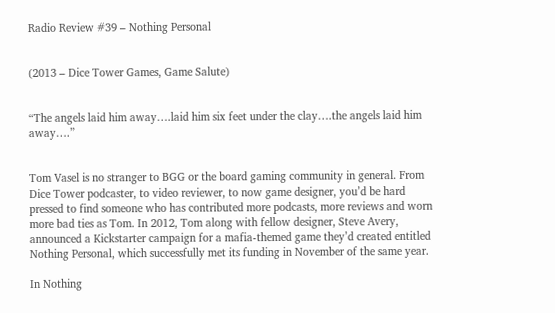Radio Review #39 – Nothing Personal


(2013 – Dice Tower Games, Game Salute)


“The angels laid him away….laid him six feet under the clay….the angels laid him away….”


Tom Vasel is no stranger to BGG or the board gaming community in general. From Dice Tower podcaster, to video reviewer, to now game designer, you’d be hard pressed to find someone who has contributed more podcasts, more reviews and worn more bad ties as Tom. In 2012, Tom along with fellow designer, Steve Avery, announced a Kickstarter campaign for a mafia-themed game they’d created entitled Nothing Personal, which successfully met its funding in November of the same year.

In Nothing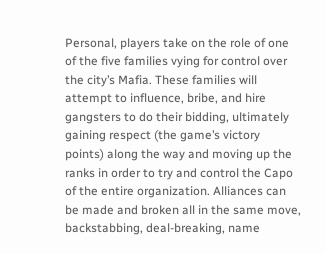Personal, players take on the role of one of the five families vying for control over the city’s Mafia. These families will attempt to influence, bribe, and hire gangsters to do their bidding, ultimately gaining respect (the game’s victory points) along the way and moving up the ranks in order to try and control the Capo of the entire organization. Alliances can be made and broken all in the same move, backstabbing, deal-breaking, name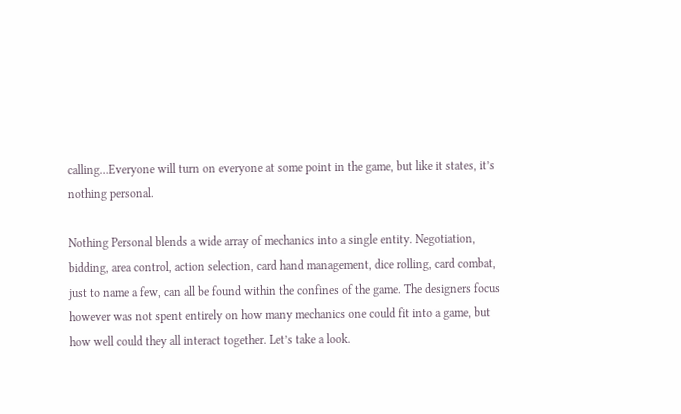calling…Everyone will turn on everyone at some point in the game, but like it states, it’s nothing personal.

Nothing Personal blends a wide array of mechanics into a single entity. Negotiation, bidding, area control, action selection, card hand management, dice rolling, card combat, just to name a few, can all be found within the confines of the game. The designers focus however was not spent entirely on how many mechanics one could fit into a game, but how well could they all interact together. Let’s take a look.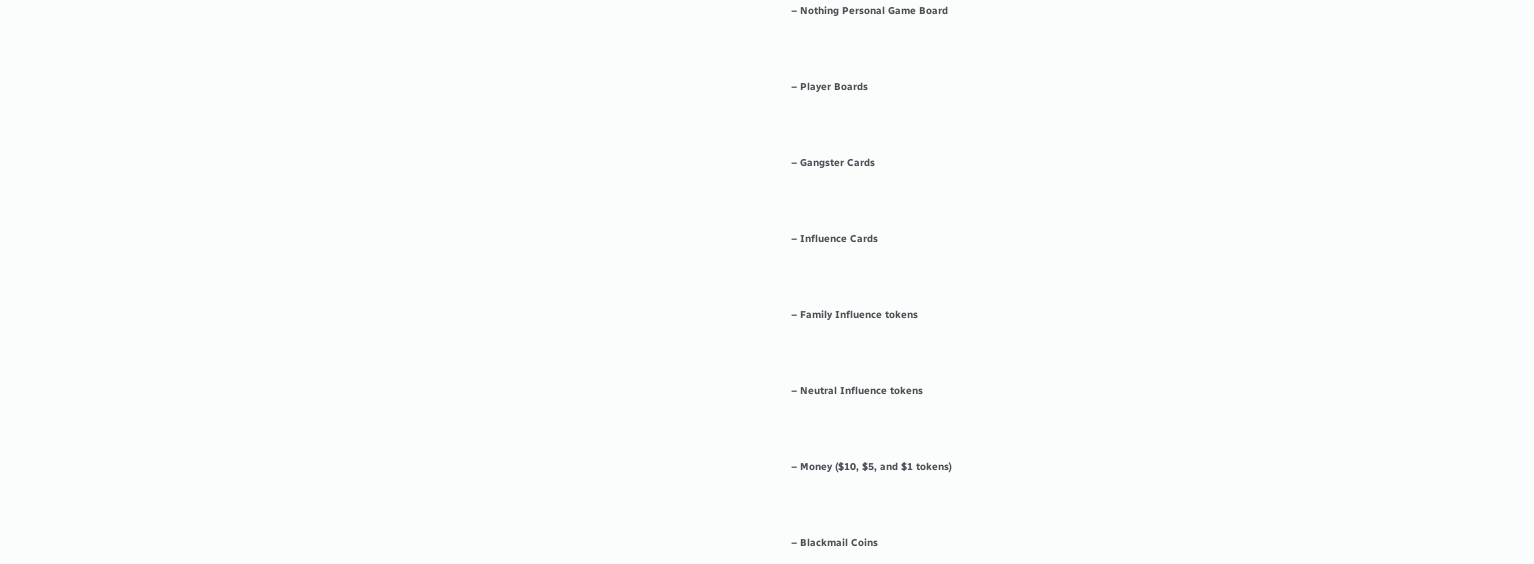– Nothing Personal Game Board



– Player Boards



– Gangster Cards



– Influence Cards



– Family Influence tokens



– Neutral Influence tokens



– Money ($10, $5, and $1 tokens)



– Blackmail Coins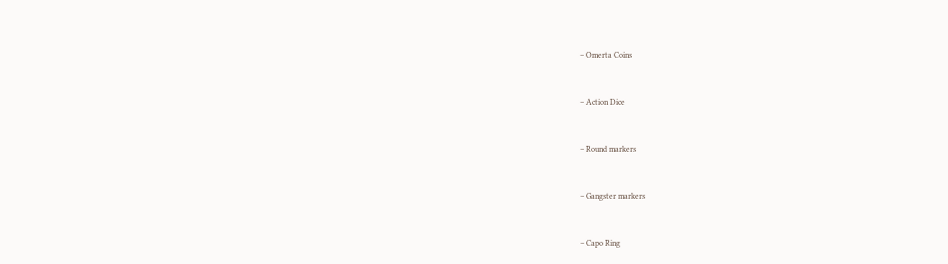– Omerta Coins



– Action Dice



– Round markers



– Gangster markers



– Capo Ring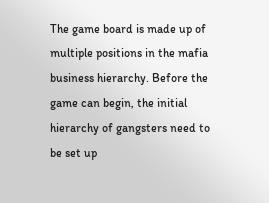The game board is made up of multiple positions in the mafia business hierarchy. Before the game can begin, the initial hierarchy of gangsters need to be set up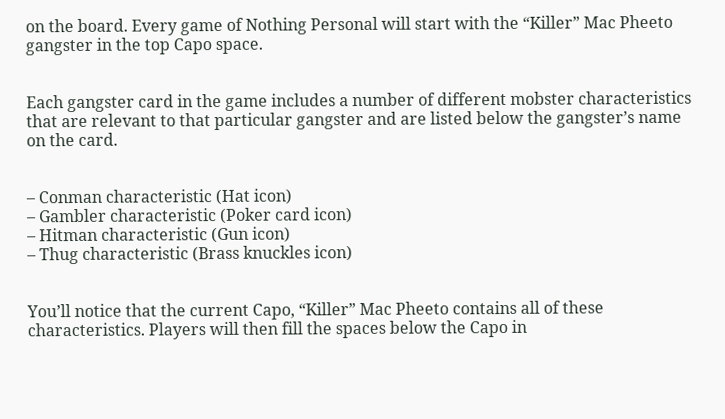on the board. Every game of Nothing Personal will start with the “Killer” Mac Pheeto gangster in the top Capo space.


Each gangster card in the game includes a number of different mobster characteristics that are relevant to that particular gangster and are listed below the gangster’s name on the card.


– Conman characteristic (Hat icon)
– Gambler characteristic (Poker card icon)
– Hitman characteristic (Gun icon)
– Thug characteristic (Brass knuckles icon)


You’ll notice that the current Capo, “Killer” Mac Pheeto contains all of these characteristics. Players will then fill the spaces below the Capo in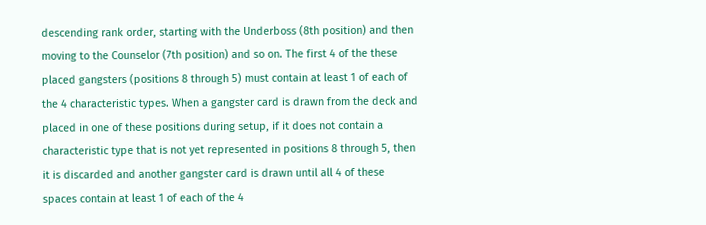descending rank order, starting with the Underboss (8th position) and then moving to the Counselor (7th position) and so on. The first 4 of the these placed gangsters (positions 8 through 5) must contain at least 1 of each of the 4 characteristic types. When a gangster card is drawn from the deck and placed in one of these positions during setup, if it does not contain a characteristic type that is not yet represented in positions 8 through 5, then it is discarded and another gangster card is drawn until all 4 of these spaces contain at least 1 of each of the 4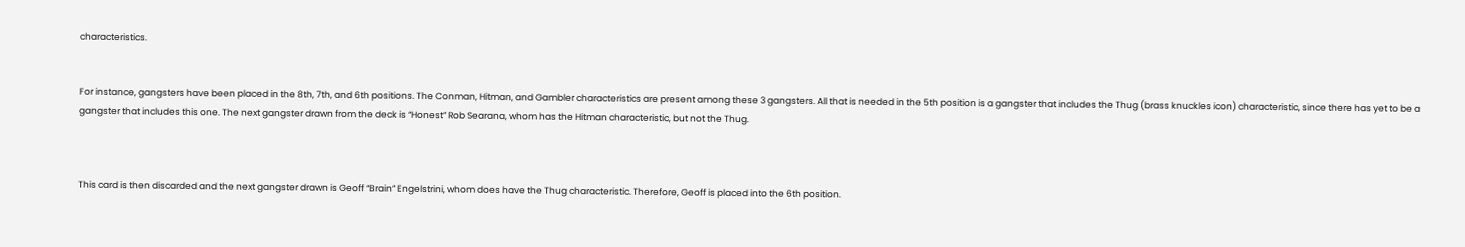characteristics.


For instance, gangsters have been placed in the 8th, 7th, and 6th positions. The Conman, Hitman, and Gambler characteristics are present among these 3 gangsters. All that is needed in the 5th position is a gangster that includes the Thug (brass knuckles icon) characteristic, since there has yet to be a gangster that includes this one. The next gangster drawn from the deck is “Honest” Rob Searana, whom has the Hitman characteristic, but not the Thug.



This card is then discarded and the next gangster drawn is Geoff “Brain” Engelstrini, whom does have the Thug characteristic. Therefore, Geoff is placed into the 6th position.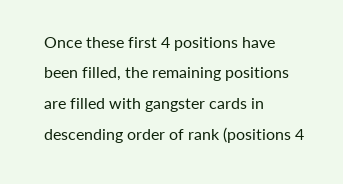Once these first 4 positions have been filled, the remaining positions are filled with gangster cards in descending order of rank (positions 4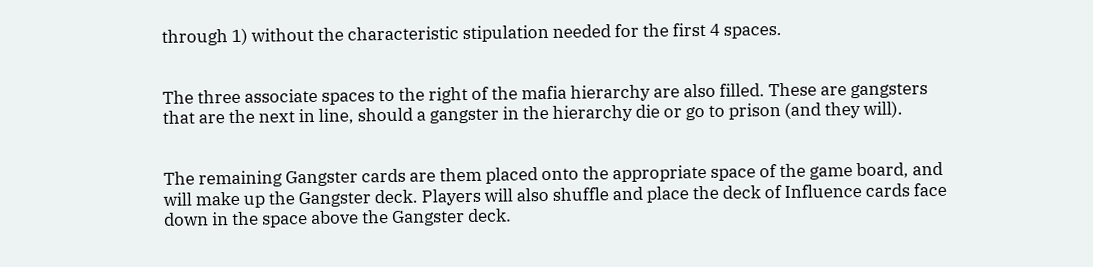through 1) without the characteristic stipulation needed for the first 4 spaces.


The three associate spaces to the right of the mafia hierarchy are also filled. These are gangsters that are the next in line, should a gangster in the hierarchy die or go to prison (and they will).


The remaining Gangster cards are them placed onto the appropriate space of the game board, and will make up the Gangster deck. Players will also shuffle and place the deck of Influence cards face down in the space above the Gangster deck.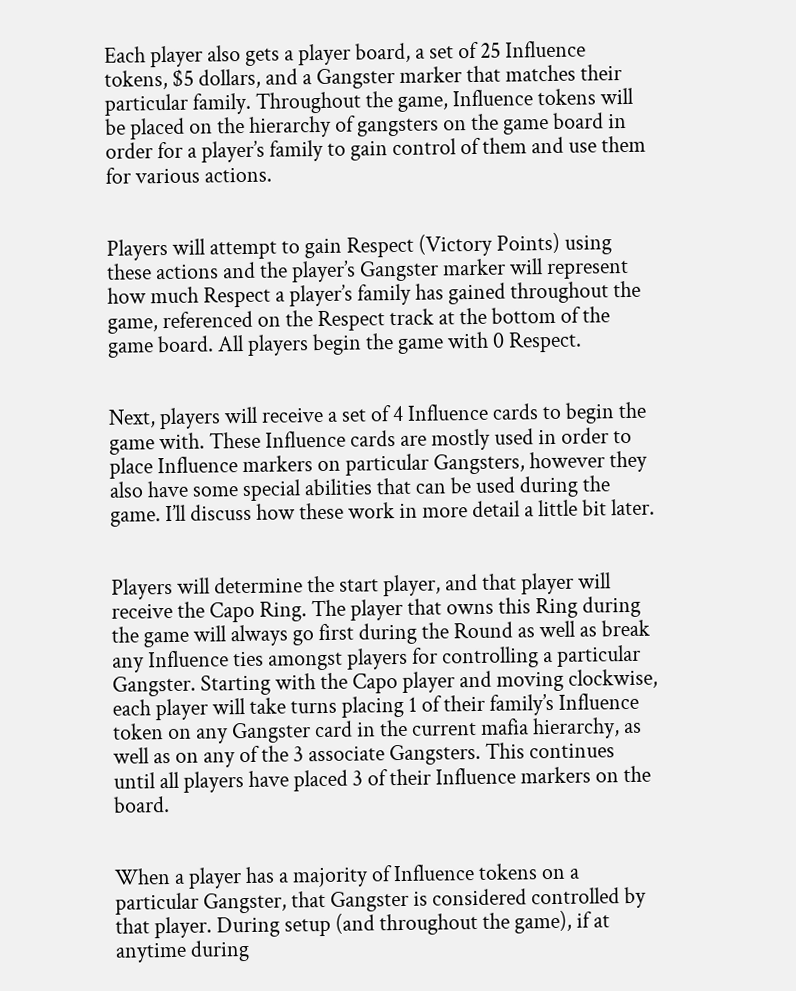Each player also gets a player board, a set of 25 Influence tokens, $5 dollars, and a Gangster marker that matches their particular family. Throughout the game, Influence tokens will be placed on the hierarchy of gangsters on the game board in order for a player’s family to gain control of them and use them for various actions.


Players will attempt to gain Respect (Victory Points) using these actions and the player’s Gangster marker will represent how much Respect a player’s family has gained throughout the game, referenced on the Respect track at the bottom of the game board. All players begin the game with 0 Respect.


Next, players will receive a set of 4 Influence cards to begin the game with. These Influence cards are mostly used in order to place Influence markers on particular Gangsters, however they also have some special abilities that can be used during the game. I’ll discuss how these work in more detail a little bit later.


Players will determine the start player, and that player will receive the Capo Ring. The player that owns this Ring during the game will always go first during the Round as well as break any Influence ties amongst players for controlling a particular Gangster. Starting with the Capo player and moving clockwise, each player will take turns placing 1 of their family’s Influence token on any Gangster card in the current mafia hierarchy, as well as on any of the 3 associate Gangsters. This continues until all players have placed 3 of their Influence markers on the board.


When a player has a majority of Influence tokens on a particular Gangster, that Gangster is considered controlled by that player. During setup (and throughout the game), if at anytime during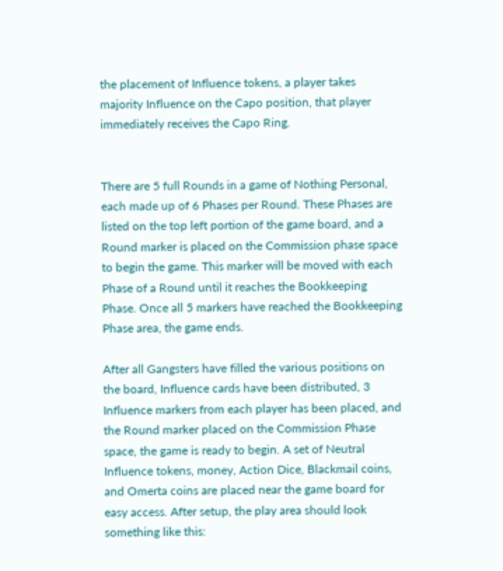the placement of Influence tokens, a player takes majority Influence on the Capo position, that player immediately receives the Capo Ring.


There are 5 full Rounds in a game of Nothing Personal, each made up of 6 Phases per Round. These Phases are listed on the top left portion of the game board, and a Round marker is placed on the Commission phase space to begin the game. This marker will be moved with each Phase of a Round until it reaches the Bookkeeping Phase. Once all 5 markers have reached the Bookkeeping Phase area, the game ends.

After all Gangsters have filled the various positions on the board, Influence cards have been distributed, 3 Influence markers from each player has been placed, and the Round marker placed on the Commission Phase space, the game is ready to begin. A set of Neutral Influence tokens, money, Action Dice, Blackmail coins, and Omerta coins are placed near the game board for easy access. After setup, the play area should look something like this: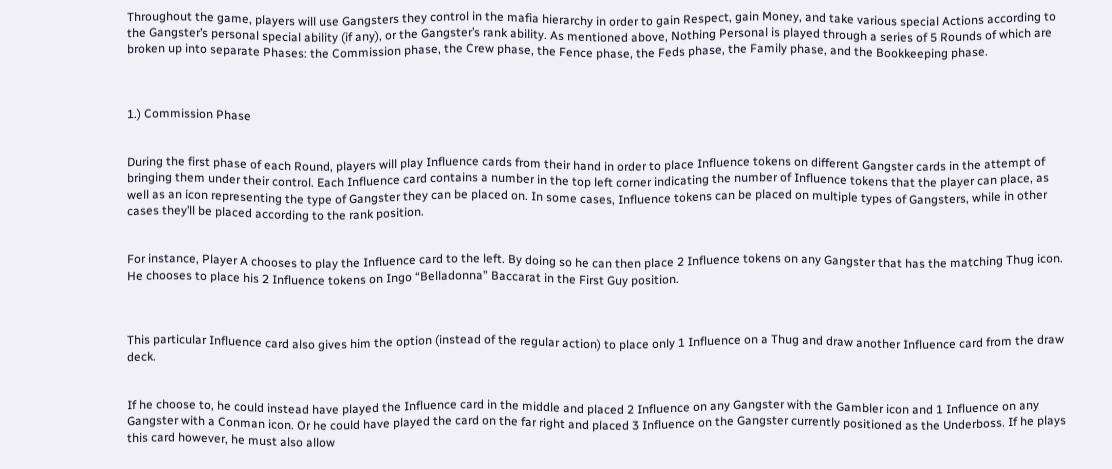Throughout the game, players will use Gangsters they control in the mafia hierarchy in order to gain Respect, gain Money, and take various special Actions according to the Gangster’s personal special ability (if any), or the Gangster’s rank ability. As mentioned above, Nothing Personal is played through a series of 5 Rounds of which are broken up into separate Phases: the Commission phase, the Crew phase, the Fence phase, the Feds phase, the Family phase, and the Bookkeeping phase.



1.) Commission Phase


During the first phase of each Round, players will play Influence cards from their hand in order to place Influence tokens on different Gangster cards in the attempt of bringing them under their control. Each Influence card contains a number in the top left corner indicating the number of Influence tokens that the player can place, as well as an icon representing the type of Gangster they can be placed on. In some cases, Influence tokens can be placed on multiple types of Gangsters, while in other cases they’ll be placed according to the rank position.


For instance, Player A chooses to play the Influence card to the left. By doing so he can then place 2 Influence tokens on any Gangster that has the matching Thug icon. He chooses to place his 2 Influence tokens on Ingo “Belladonna” Baccarat in the First Guy position.



This particular Influence card also gives him the option (instead of the regular action) to place only 1 Influence on a Thug and draw another Influence card from the draw deck.


If he choose to, he could instead have played the Influence card in the middle and placed 2 Influence on any Gangster with the Gambler icon and 1 Influence on any Gangster with a Conman icon. Or he could have played the card on the far right and placed 3 Influence on the Gangster currently positioned as the Underboss. If he plays this card however, he must also allow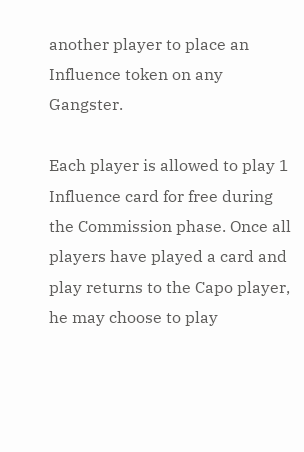another player to place an Influence token on any Gangster.

Each player is allowed to play 1 Influence card for free during the Commission phase. Once all players have played a card and play returns to the Capo player, he may choose to play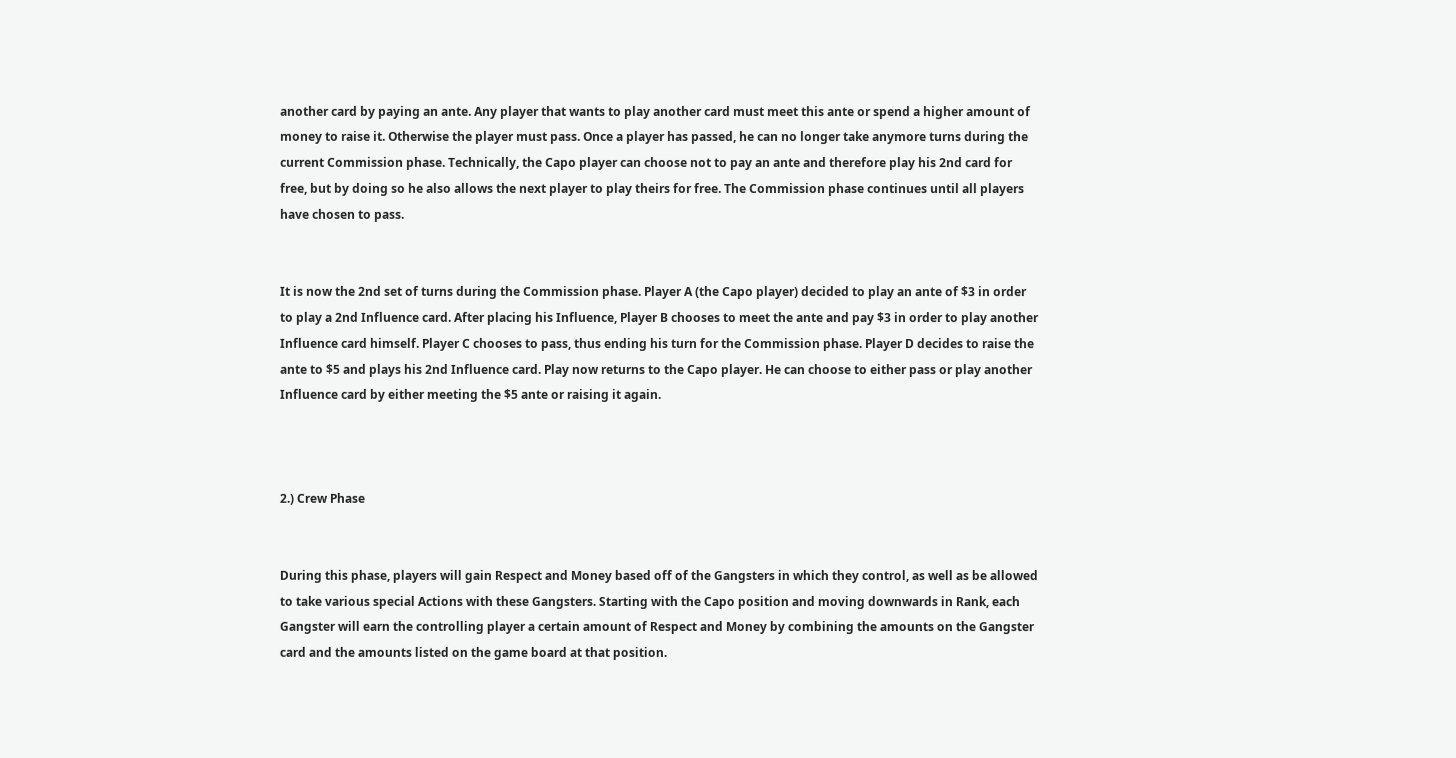another card by paying an ante. Any player that wants to play another card must meet this ante or spend a higher amount of money to raise it. Otherwise the player must pass. Once a player has passed, he can no longer take anymore turns during the current Commission phase. Technically, the Capo player can choose not to pay an ante and therefore play his 2nd card for free, but by doing so he also allows the next player to play theirs for free. The Commission phase continues until all players have chosen to pass.


It is now the 2nd set of turns during the Commission phase. Player A (the Capo player) decided to play an ante of $3 in order to play a 2nd Influence card. After placing his Influence, Player B chooses to meet the ante and pay $3 in order to play another Influence card himself. Player C chooses to pass, thus ending his turn for the Commission phase. Player D decides to raise the ante to $5 and plays his 2nd Influence card. Play now returns to the Capo player. He can choose to either pass or play another Influence card by either meeting the $5 ante or raising it again.



2.) Crew Phase


During this phase, players will gain Respect and Money based off of the Gangsters in which they control, as well as be allowed to take various special Actions with these Gangsters. Starting with the Capo position and moving downwards in Rank, each Gangster will earn the controlling player a certain amount of Respect and Money by combining the amounts on the Gangster card and the amounts listed on the game board at that position.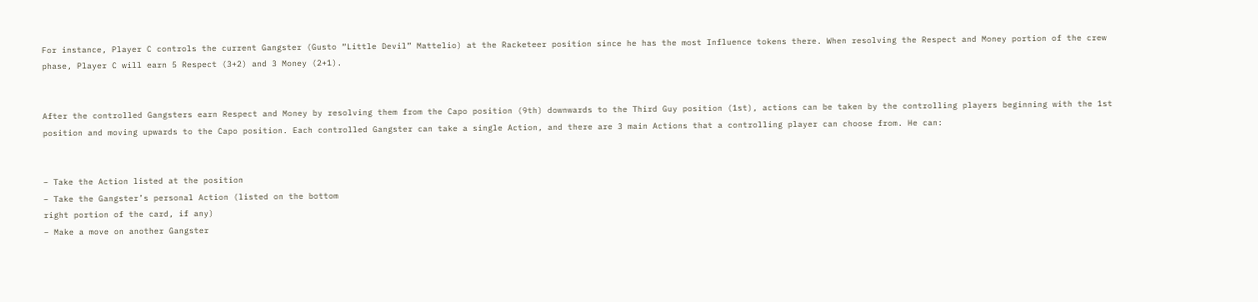For instance, Player C controls the current Gangster (Gusto “Little Devil” Mattelio) at the Racketeer position since he has the most Influence tokens there. When resolving the Respect and Money portion of the crew phase, Player C will earn 5 Respect (3+2) and 3 Money (2+1).


After the controlled Gangsters earn Respect and Money by resolving them from the Capo position (9th) downwards to the Third Guy position (1st), actions can be taken by the controlling players beginning with the 1st position and moving upwards to the Capo position. Each controlled Gangster can take a single Action, and there are 3 main Actions that a controlling player can choose from. He can:


– Take the Action listed at the position
– Take the Gangster’s personal Action (listed on the bottom
right portion of the card, if any)
– Make a move on another Gangster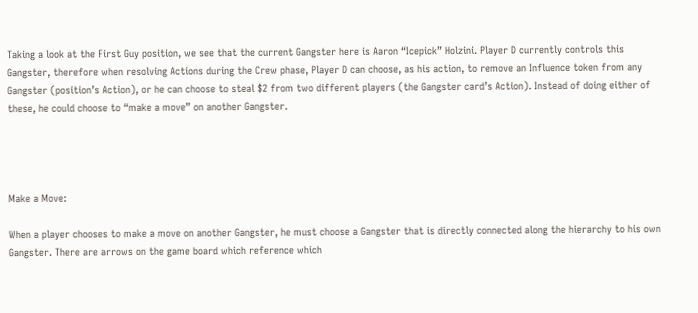Taking a look at the First Guy position, we see that the current Gangster here is Aaron “Icepick” Holzini. Player D currently controls this Gangster, therefore when resolving Actions during the Crew phase, Player D can choose, as his action, to remove an Influence token from any Gangster (position’s Action), or he can choose to steal $2 from two different players (the Gangster card’s Action). Instead of doing either of these, he could choose to “make a move” on another Gangster.




Make a Move:

When a player chooses to make a move on another Gangster, he must choose a Gangster that is directly connected along the hierarchy to his own Gangster. There are arrows on the game board which reference which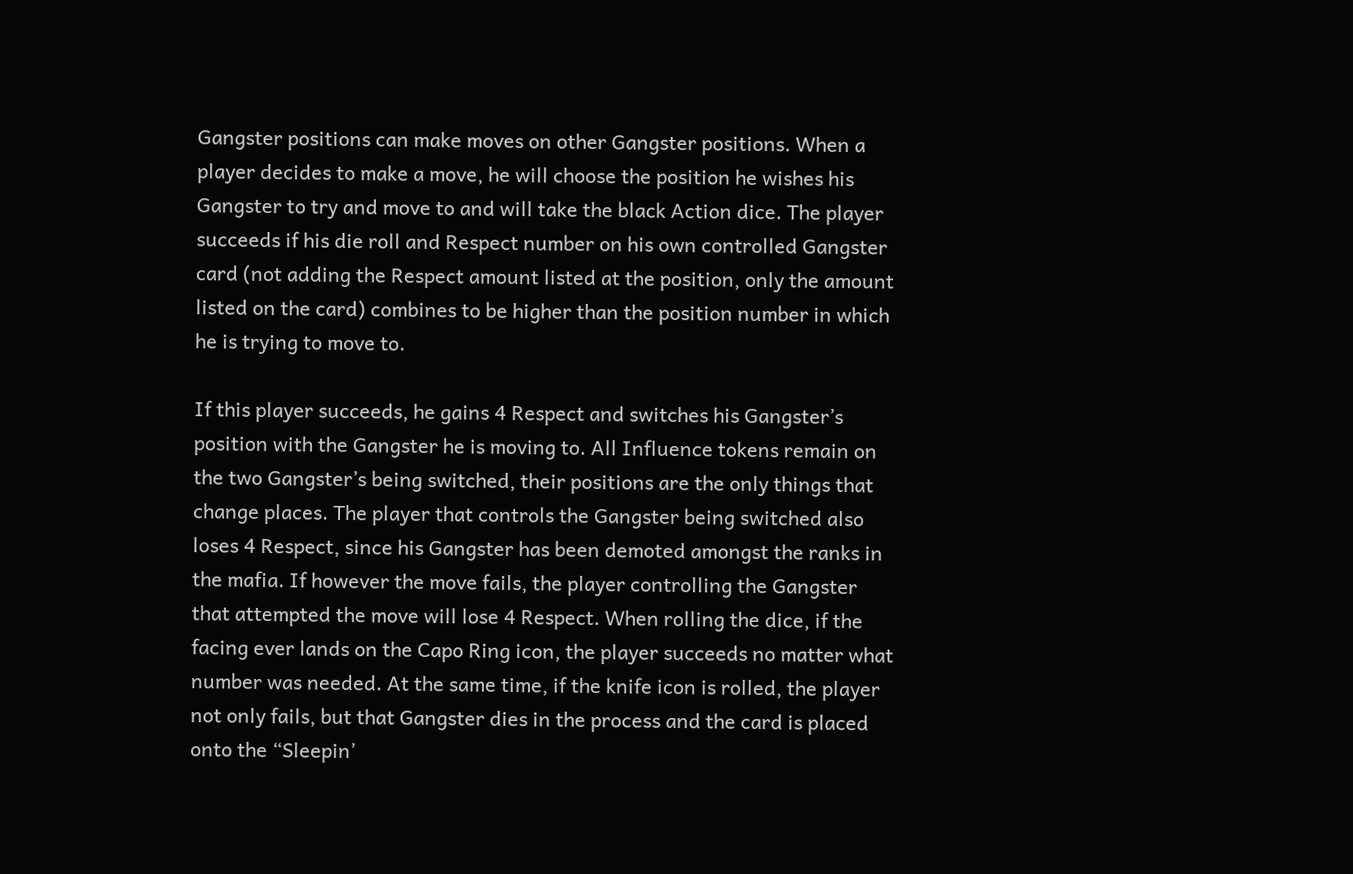Gangster positions can make moves on other Gangster positions. When a player decides to make a move, he will choose the position he wishes his Gangster to try and move to and will take the black Action dice. The player succeeds if his die roll and Respect number on his own controlled Gangster card (not adding the Respect amount listed at the position, only the amount listed on the card) combines to be higher than the position number in which he is trying to move to.

If this player succeeds, he gains 4 Respect and switches his Gangster’s position with the Gangster he is moving to. All Influence tokens remain on the two Gangster’s being switched, their positions are the only things that change places. The player that controls the Gangster being switched also loses 4 Respect, since his Gangster has been demoted amongst the ranks in the mafia. If however the move fails, the player controlling the Gangster that attempted the move will lose 4 Respect. When rolling the dice, if the facing ever lands on the Capo Ring icon, the player succeeds no matter what number was needed. At the same time, if the knife icon is rolled, the player not only fails, but that Gangster dies in the process and the card is placed onto the “Sleepin’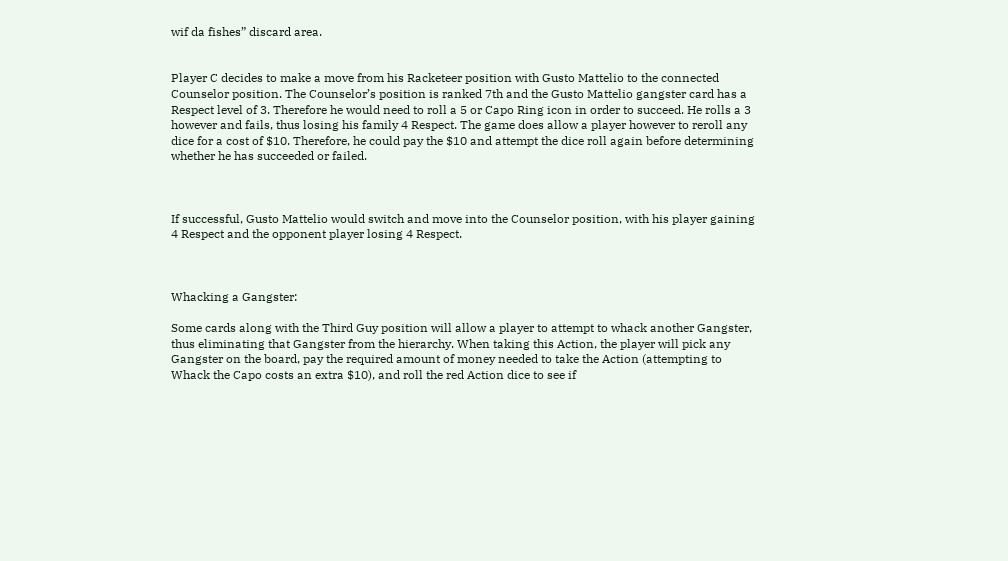wif da fishes” discard area.


Player C decides to make a move from his Racketeer position with Gusto Mattelio to the connected Counselor position. The Counselor’s position is ranked 7th and the Gusto Mattelio gangster card has a Respect level of 3. Therefore he would need to roll a 5 or Capo Ring icon in order to succeed. He rolls a 3 however and fails, thus losing his family 4 Respect. The game does allow a player however to reroll any dice for a cost of $10. Therefore, he could pay the $10 and attempt the dice roll again before determining whether he has succeeded or failed.



If successful, Gusto Mattelio would switch and move into the Counselor position, with his player gaining 4 Respect and the opponent player losing 4 Respect.



Whacking a Gangster:

Some cards along with the Third Guy position will allow a player to attempt to whack another Gangster, thus eliminating that Gangster from the hierarchy. When taking this Action, the player will pick any Gangster on the board, pay the required amount of money needed to take the Action (attempting to Whack the Capo costs an extra $10), and roll the red Action dice to see if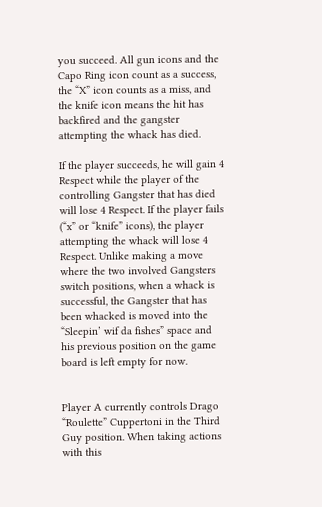you succeed. All gun icons and the Capo Ring icon count as a success, the “X” icon counts as a miss, and the knife icon means the hit has backfired and the gangster attempting the whack has died.

If the player succeeds, he will gain 4 Respect while the player of the controlling Gangster that has died will lose 4 Respect. If the player fails (“x” or “knife” icons), the player attempting the whack will lose 4 Respect. Unlike making a move where the two involved Gangsters switch positions, when a whack is successful, the Gangster that has been whacked is moved into the “Sleepin’ wif da fishes” space and his previous position on the game board is left empty for now.


Player A currently controls Drago “Roulette” Cuppertoni in the Third Guy position. When taking actions with this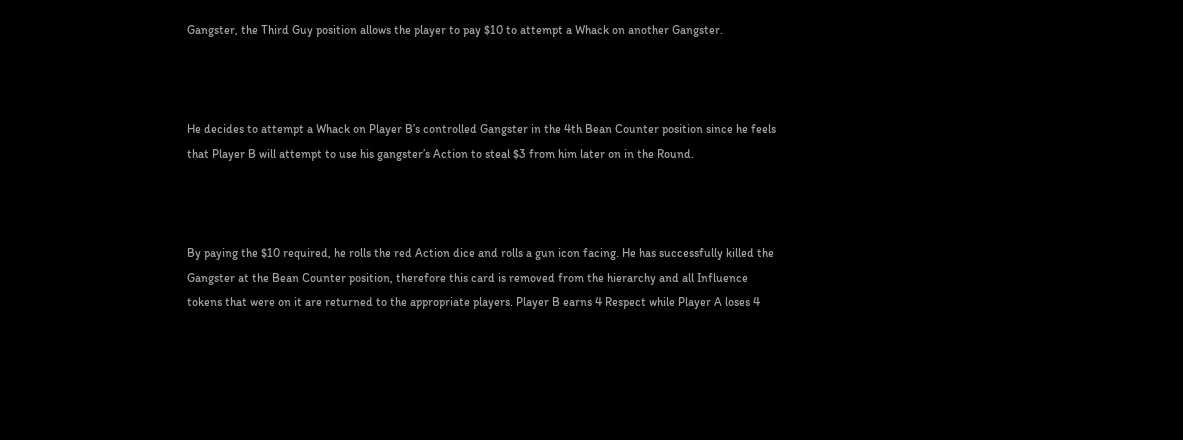Gangster, the Third Guy position allows the player to pay $10 to attempt a Whack on another Gangster.



He decides to attempt a Whack on Player B’s controlled Gangster in the 4th Bean Counter position since he feels that Player B will attempt to use his gangster’s Action to steal $3 from him later on in the Round.



By paying the $10 required, he rolls the red Action dice and rolls a gun icon facing. He has successfully killed the Gangster at the Bean Counter position, therefore this card is removed from the hierarchy and all Influence tokens that were on it are returned to the appropriate players. Player B earns 4 Respect while Player A loses 4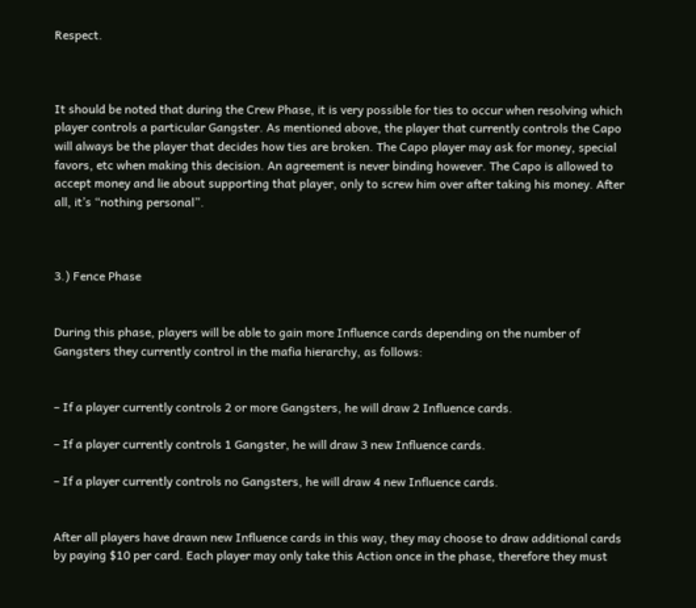Respect.



It should be noted that during the Crew Phase, it is very possible for ties to occur when resolving which player controls a particular Gangster. As mentioned above, the player that currently controls the Capo will always be the player that decides how ties are broken. The Capo player may ask for money, special favors, etc when making this decision. An agreement is never binding however. The Capo is allowed to accept money and lie about supporting that player, only to screw him over after taking his money. After all, it’s “nothing personal”.



3.) Fence Phase


During this phase, players will be able to gain more Influence cards depending on the number of Gangsters they currently control in the mafia hierarchy, as follows:


– If a player currently controls 2 or more Gangsters, he will draw 2 Influence cards.

– If a player currently controls 1 Gangster, he will draw 3 new Influence cards.

– If a player currently controls no Gangsters, he will draw 4 new Influence cards.


After all players have drawn new Influence cards in this way, they may choose to draw additional cards by paying $10 per card. Each player may only take this Action once in the phase, therefore they must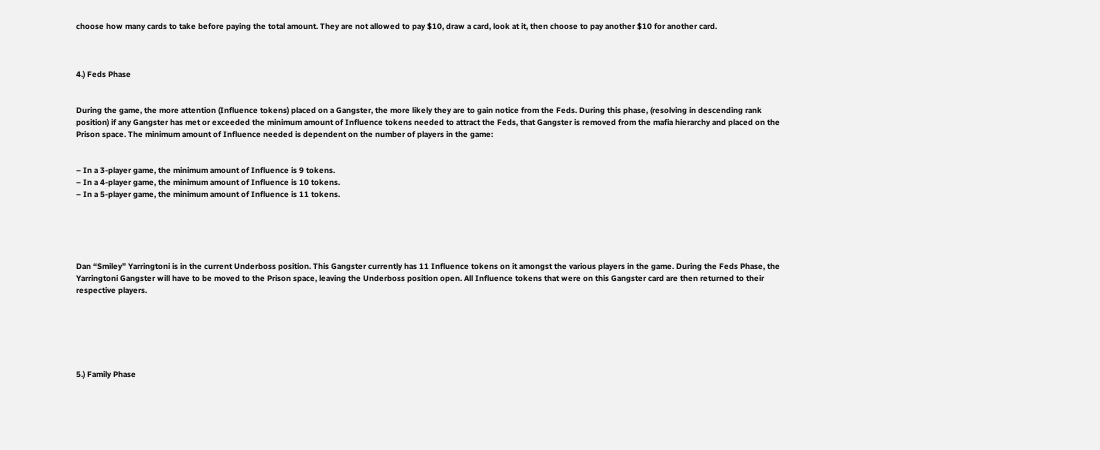choose how many cards to take before paying the total amount. They are not allowed to pay $10, draw a card, look at it, then choose to pay another $10 for another card.



4.) Feds Phase


During the game, the more attention (Influence tokens) placed on a Gangster, the more likely they are to gain notice from the Feds. During this phase, (resolving in descending rank position) if any Gangster has met or exceeded the minimum amount of Influence tokens needed to attract the Feds, that Gangster is removed from the mafia hierarchy and placed on the Prison space. The minimum amount of Influence needed is dependent on the number of players in the game:


– In a 3-player game, the minimum amount of Influence is 9 tokens.
– In a 4-player game, the minimum amount of Influence is 10 tokens.
– In a 5-player game, the minimum amount of Influence is 11 tokens.





Dan “Smiley” Yarringtoni is in the current Underboss position. This Gangster currently has 11 Influence tokens on it amongst the various players in the game. During the Feds Phase, the Yarringtoni Gangster will have to be moved to the Prison space, leaving the Underboss position open. All Influence tokens that were on this Gangster card are then returned to their respective players.






5.) Family Phase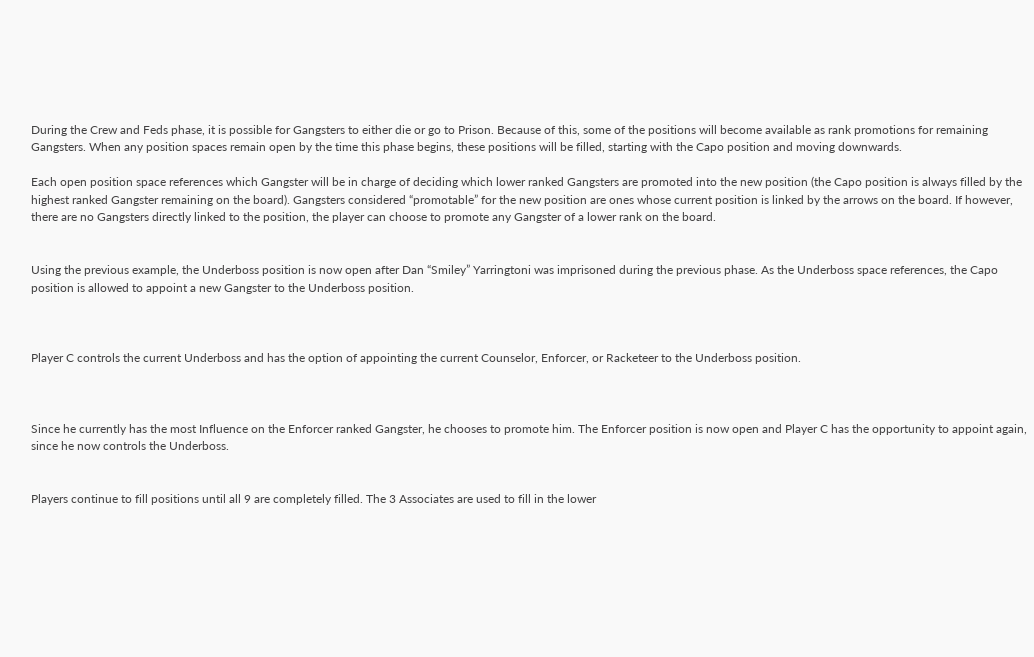During the Crew and Feds phase, it is possible for Gangsters to either die or go to Prison. Because of this, some of the positions will become available as rank promotions for remaining Gangsters. When any position spaces remain open by the time this phase begins, these positions will be filled, starting with the Capo position and moving downwards.

Each open position space references which Gangster will be in charge of deciding which lower ranked Gangsters are promoted into the new position (the Capo position is always filled by the highest ranked Gangster remaining on the board). Gangsters considered “promotable” for the new position are ones whose current position is linked by the arrows on the board. If however, there are no Gangsters directly linked to the position, the player can choose to promote any Gangster of a lower rank on the board.


Using the previous example, the Underboss position is now open after Dan “Smiley” Yarringtoni was imprisoned during the previous phase. As the Underboss space references, the Capo position is allowed to appoint a new Gangster to the Underboss position.



Player C controls the current Underboss and has the option of appointing the current Counselor, Enforcer, or Racketeer to the Underboss position.



Since he currently has the most Influence on the Enforcer ranked Gangster, he chooses to promote him. The Enforcer position is now open and Player C has the opportunity to appoint again, since he now controls the Underboss.


Players continue to fill positions until all 9 are completely filled. The 3 Associates are used to fill in the lower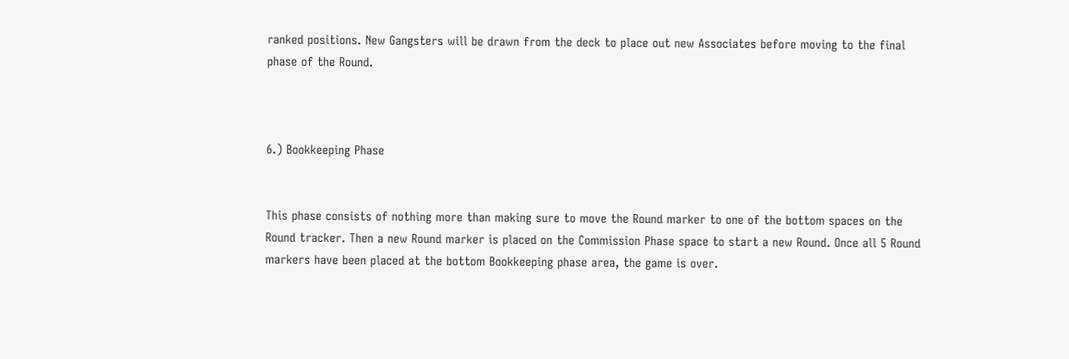ranked positions. New Gangsters will be drawn from the deck to place out new Associates before moving to the final phase of the Round.



6.) Bookkeeping Phase


This phase consists of nothing more than making sure to move the Round marker to one of the bottom spaces on the Round tracker. Then a new Round marker is placed on the Commission Phase space to start a new Round. Once all 5 Round markers have been placed at the bottom Bookkeeping phase area, the game is over.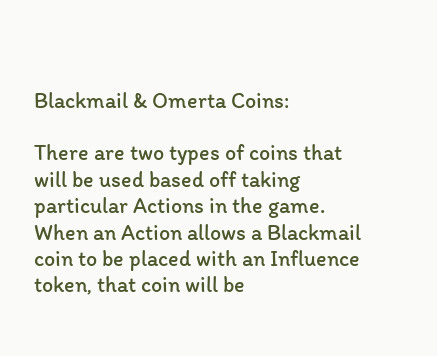Blackmail & Omerta Coins:

There are two types of coins that will be used based off taking particular Actions in the game. When an Action allows a Blackmail coin to be placed with an Influence token, that coin will be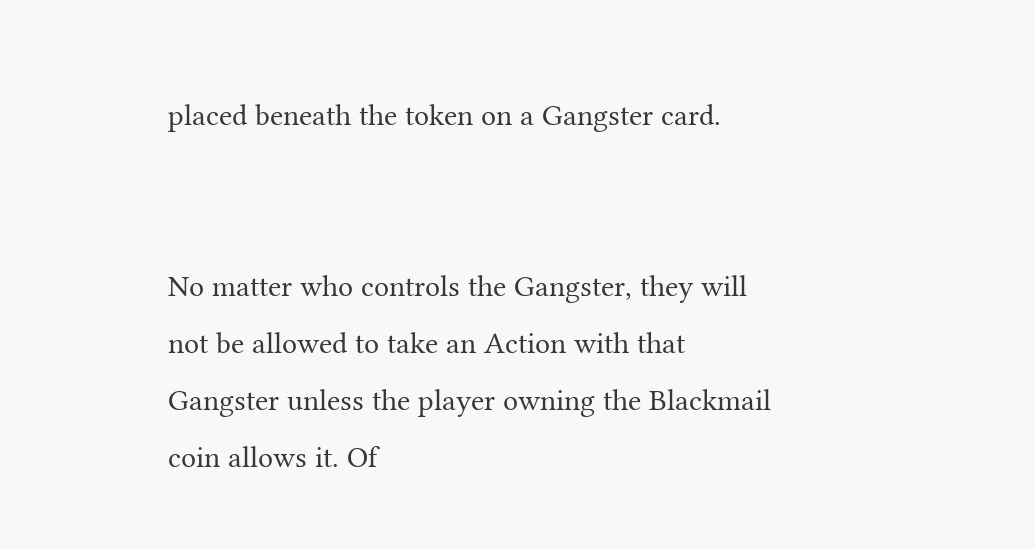placed beneath the token on a Gangster card.


No matter who controls the Gangster, they will not be allowed to take an Action with that Gangster unless the player owning the Blackmail coin allows it. Of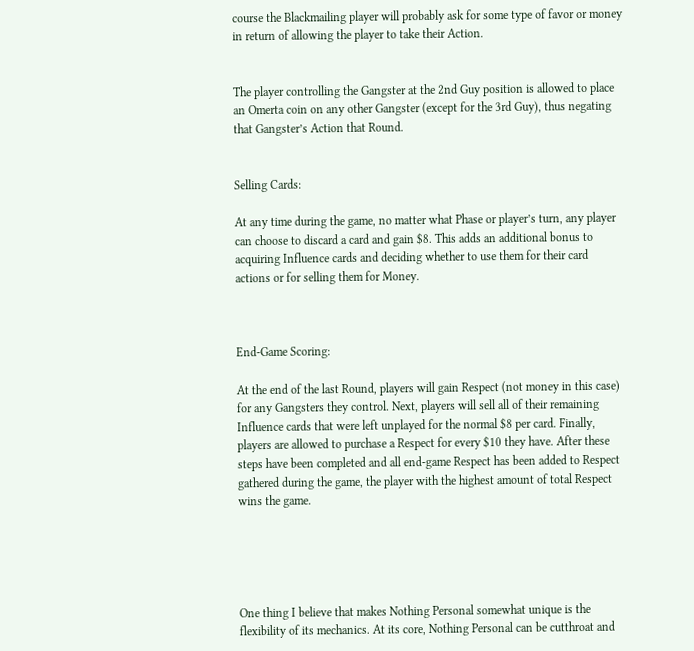course the Blackmailing player will probably ask for some type of favor or money in return of allowing the player to take their Action.


The player controlling the Gangster at the 2nd Guy position is allowed to place an Omerta coin on any other Gangster (except for the 3rd Guy), thus negating that Gangster’s Action that Round.


Selling Cards:

At any time during the game, no matter what Phase or player’s turn, any player can choose to discard a card and gain $8. This adds an additional bonus to acquiring Influence cards and deciding whether to use them for their card actions or for selling them for Money.



End-Game Scoring:

At the end of the last Round, players will gain Respect (not money in this case) for any Gangsters they control. Next, players will sell all of their remaining Influence cards that were left unplayed for the normal $8 per card. Finally, players are allowed to purchase a Respect for every $10 they have. After these steps have been completed and all end-game Respect has been added to Respect gathered during the game, the player with the highest amount of total Respect wins the game.





One thing I believe that makes Nothing Personal somewhat unique is the flexibility of its mechanics. At its core, Nothing Personal can be cutthroat and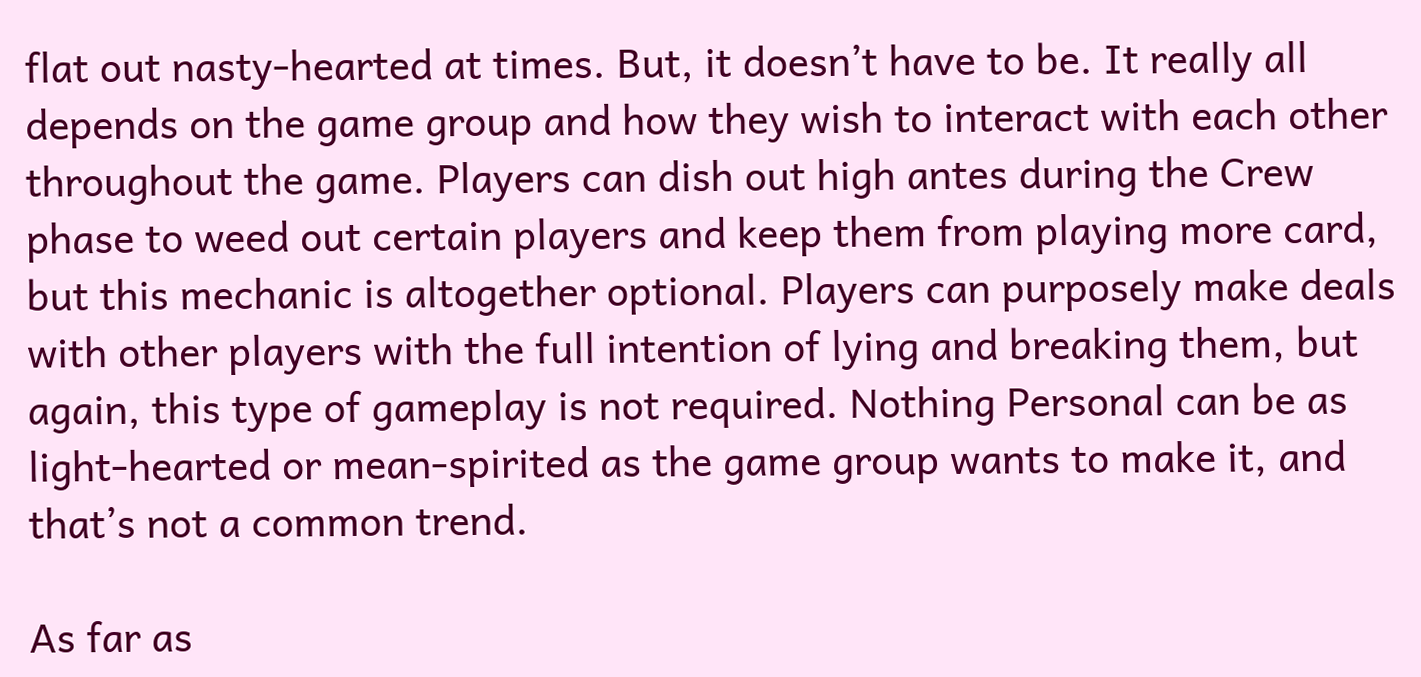flat out nasty-hearted at times. But, it doesn’t have to be. It really all depends on the game group and how they wish to interact with each other throughout the game. Players can dish out high antes during the Crew phase to weed out certain players and keep them from playing more card, but this mechanic is altogether optional. Players can purposely make deals with other players with the full intention of lying and breaking them, but again, this type of gameplay is not required. Nothing Personal can be as light-hearted or mean-spirited as the game group wants to make it, and that’s not a common trend.

As far as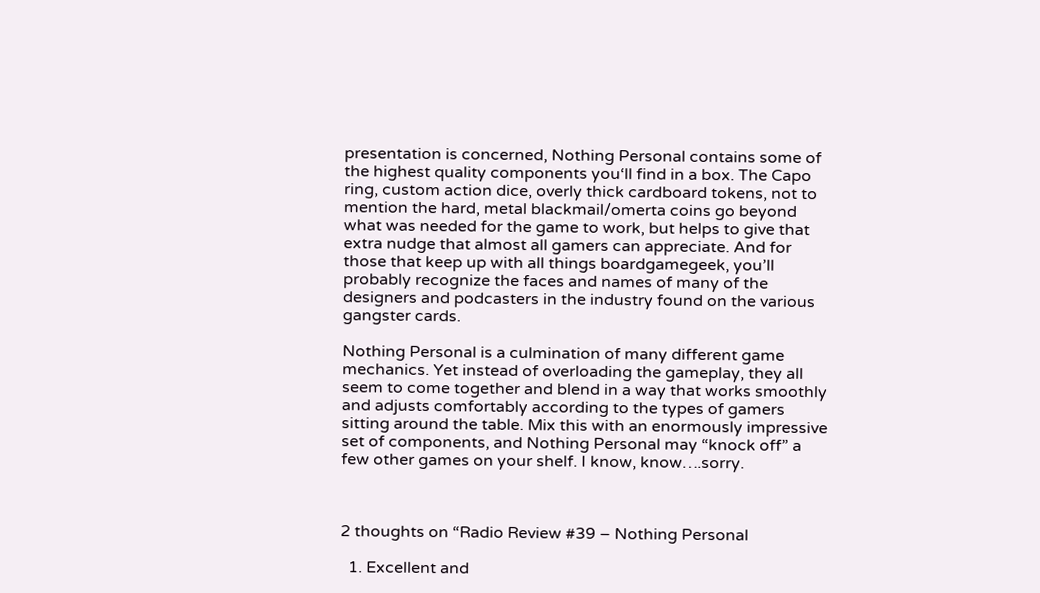presentation is concerned, Nothing Personal contains some of the highest quality components you‘ll find in a box. The Capo ring, custom action dice, overly thick cardboard tokens, not to mention the hard, metal blackmail/omerta coins go beyond what was needed for the game to work, but helps to give that extra nudge that almost all gamers can appreciate. And for those that keep up with all things boardgamegeek, you’ll probably recognize the faces and names of many of the designers and podcasters in the industry found on the various gangster cards.

Nothing Personal is a culmination of many different game mechanics. Yet instead of overloading the gameplay, they all seem to come together and blend in a way that works smoothly and adjusts comfortably according to the types of gamers sitting around the table. Mix this with an enormously impressive set of components, and Nothing Personal may “knock off” a few other games on your shelf. I know, know….sorry.



2 thoughts on “Radio Review #39 – Nothing Personal

  1. Excellent and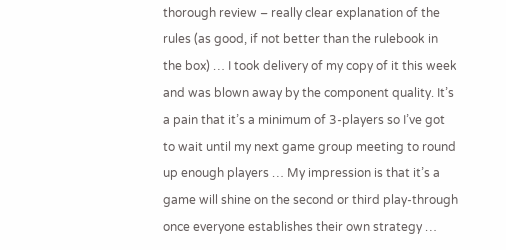thorough review – really clear explanation of the rules (as good, if not better than the rulebook in the box) … I took delivery of my copy of it this week and was blown away by the component quality. It’s a pain that it’s a minimum of 3-players so I’ve got to wait until my next game group meeting to round up enough players … My impression is that it’s a game will shine on the second or third play-through once everyone establishes their own strategy …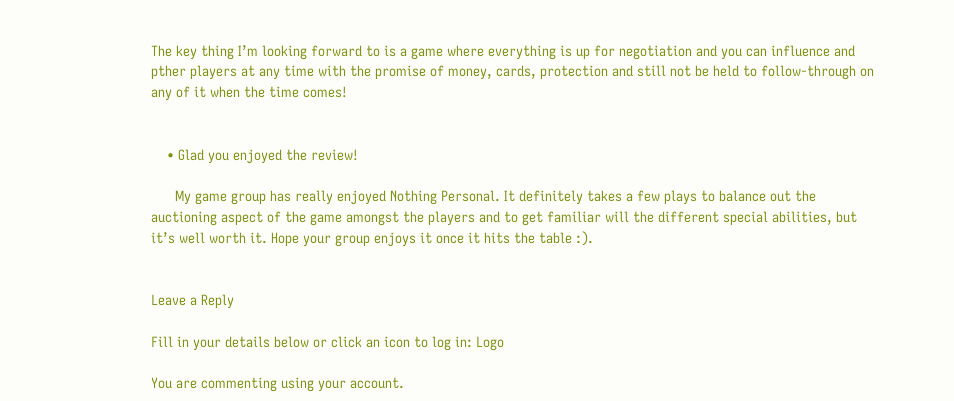The key thing I’m looking forward to is a game where everything is up for negotiation and you can influence and pther players at any time with the promise of money, cards, protection and still not be held to follow-through on any of it when the time comes!


    • Glad you enjoyed the review!

      My game group has really enjoyed Nothing Personal. It definitely takes a few plays to balance out the auctioning aspect of the game amongst the players and to get familiar will the different special abilities, but it’s well worth it. Hope your group enjoys it once it hits the table :).


Leave a Reply

Fill in your details below or click an icon to log in: Logo

You are commenting using your account.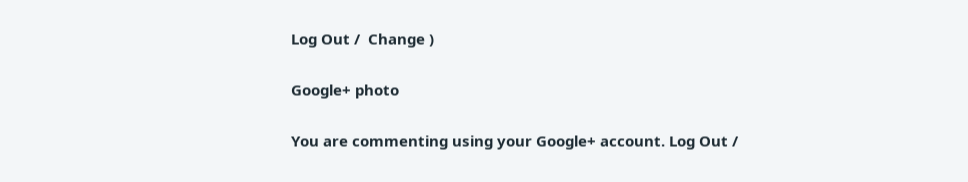Log Out /  Change )

Google+ photo

You are commenting using your Google+ account. Log Out /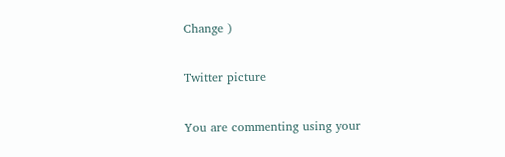Change )

Twitter picture

You are commenting using your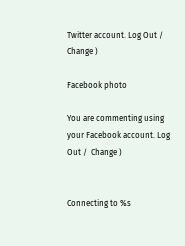Twitter account. Log Out /  Change )

Facebook photo

You are commenting using your Facebook account. Log Out /  Change )


Connecting to %s